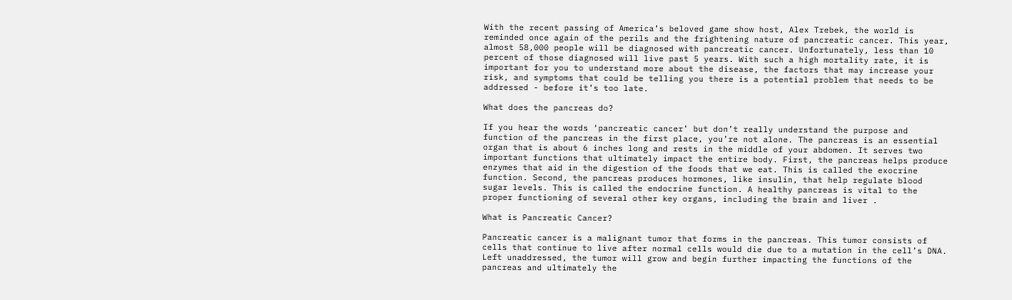With the recent passing of America’s beloved game show host, Alex Trebek, the world is reminded once again of the perils and the frightening nature of pancreatic cancer. This year, almost 58,000 people will be diagnosed with pancreatic cancer. Unfortunately, less than 10 percent of those diagnosed will live past 5 years. With such a high mortality rate, it is important for you to understand more about the disease, the factors that may increase your risk, and symptoms that could be telling you there is a potential problem that needs to be addressed - before it’s too late.

What does the pancreas do?

If you hear the words ‘pancreatic cancer’ but don’t really understand the purpose and function of the pancreas in the first place, you’re not alone. The pancreas is an essential organ that is about 6 inches long and rests in the middle of your abdomen. It serves two important functions that ultimately impact the entire body. First, the pancreas helps produce enzymes that aid in the digestion of the foods that we eat. This is called the exocrine function. Second, the pancreas produces hormones, like insulin, that help regulate blood sugar levels. This is called the endocrine function. A healthy pancreas is vital to the proper functioning of several other key organs, including the brain and liver .

What is Pancreatic Cancer?

Pancreatic cancer is a malignant tumor that forms in the pancreas. This tumor consists of cells that continue to live after normal cells would die due to a mutation in the cell’s DNA. Left unaddressed, the tumor will grow and begin further impacting the functions of the pancreas and ultimately the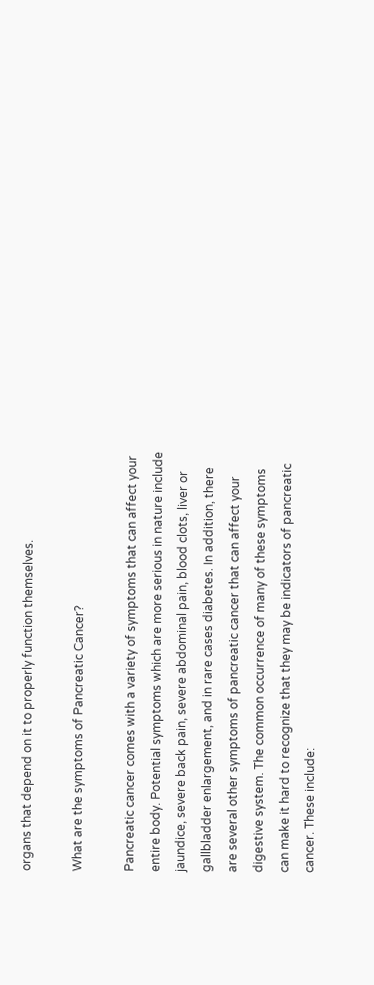organs that depend on it to properly function themselves.

What are the symptoms of Pancreatic Cancer?

Pancreatic cancer comes with a variety of symptoms that can affect your entire body. Potential symptoms which are more serious in nature include jaundice, severe back pain, severe abdominal pain, blood clots, liver or gallbladder enlargement, and in rare cases diabetes. In addition, there are several other symptoms of pancreatic cancer that can affect your digestive system. The common occurrence of many of these symptoms can make it hard to recognize that they may be indicators of pancreatic cancer. These include: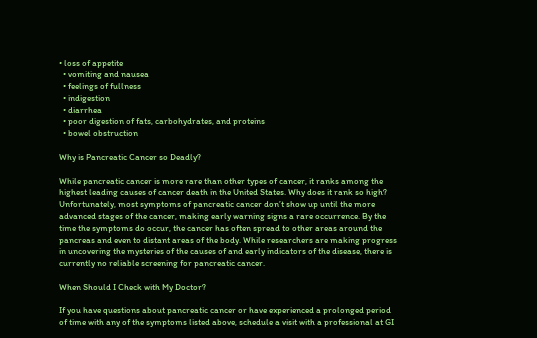• loss of appetite
  • vomiting and nausea
  • feelings of fullness
  • indigestion
  • diarrhea
  • poor digestion of fats, carbohydrates, and proteins
  • bowel obstruction

Why is Pancreatic Cancer so Deadly?

While pancreatic cancer is more rare than other types of cancer, it ranks among the highest leading causes of cancer death in the United States. Why does it rank so high? Unfortunately, most symptoms of pancreatic cancer don’t show up until the more advanced stages of the cancer, making early warning signs a rare occurrence. By the time the symptoms do occur, the cancer has often spread to other areas around the pancreas and even to distant areas of the body. While researchers are making progress in uncovering the mysteries of the causes of and early indicators of the disease, there is currently no reliable screening for pancreatic cancer.

When Should I Check with My Doctor?

If you have questions about pancreatic cancer or have experienced a prolonged period of time with any of the symptoms listed above, schedule a visit with a professional at GI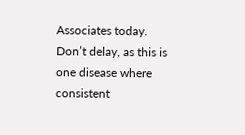Associates today. Don’t delay, as this is one disease where consistent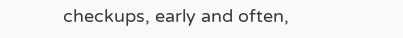checkups, early and often,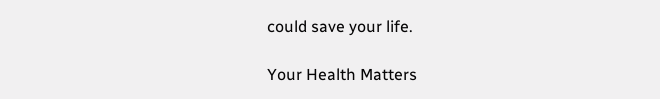could save your life.

Your Health Matters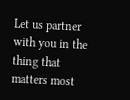Let us partner with you in the thing that matters most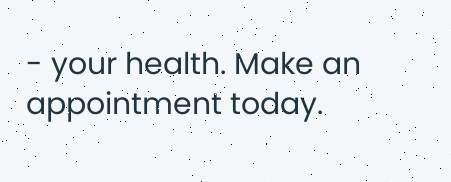- your health. Make an appointment today.